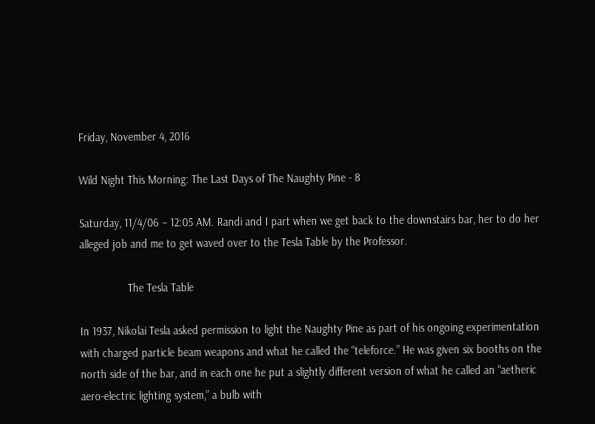Friday, November 4, 2016

Wild Night This Morning: The Last Days of The Naughty Pine - 8

Saturday, 11/4/06 – 12:05 AM. Randi and I part when we get back to the downstairs bar, her to do her alleged job and me to get waved over to the Tesla Table by the Professor.

                The Tesla Table

In 1937, Nikolai Tesla asked permission to light the Naughty Pine as part of his ongoing experimentation with charged particle beam weapons and what he called the “teleforce.” He was given six booths on the north side of the bar, and in each one he put a slightly different version of what he called an “aetheric aero-electric lighting system,” a bulb with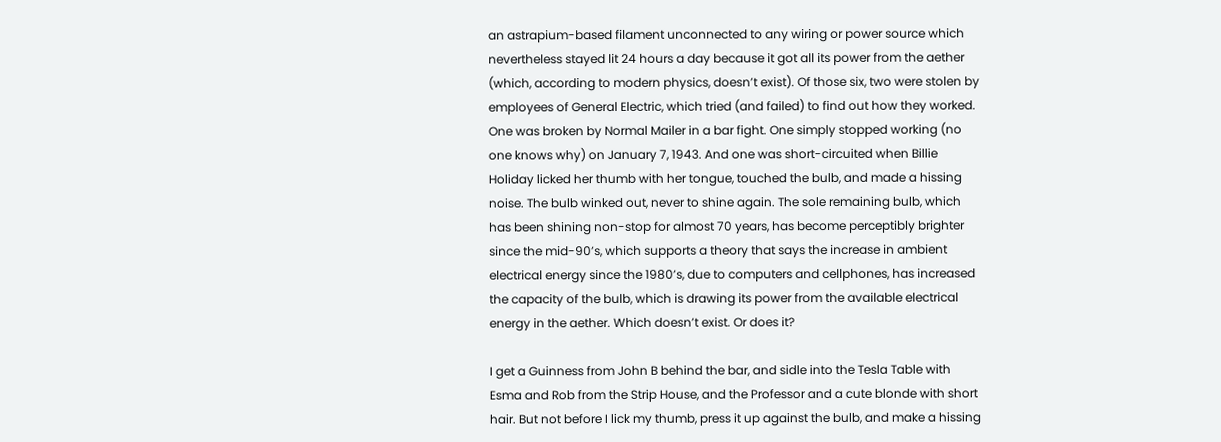an astrapium-based filament unconnected to any wiring or power source which nevertheless stayed lit 24 hours a day because it got all its power from the aether (which, according to modern physics, doesn’t exist). Of those six, two were stolen by employees of General Electric, which tried (and failed) to find out how they worked. One was broken by Normal Mailer in a bar fight. One simply stopped working (no one knows why) on January 7, 1943. And one was short-circuited when Billie Holiday licked her thumb with her tongue, touched the bulb, and made a hissing noise. The bulb winked out, never to shine again. The sole remaining bulb, which has been shining non-stop for almost 70 years, has become perceptibly brighter since the mid-90’s, which supports a theory that says the increase in ambient electrical energy since the 1980’s, due to computers and cellphones, has increased the capacity of the bulb, which is drawing its power from the available electrical energy in the aether. Which doesn’t exist. Or does it?

I get a Guinness from John B behind the bar, and sidle into the Tesla Table with Esma and Rob from the Strip House, and the Professor and a cute blonde with short hair. But not before I lick my thumb, press it up against the bulb, and make a hissing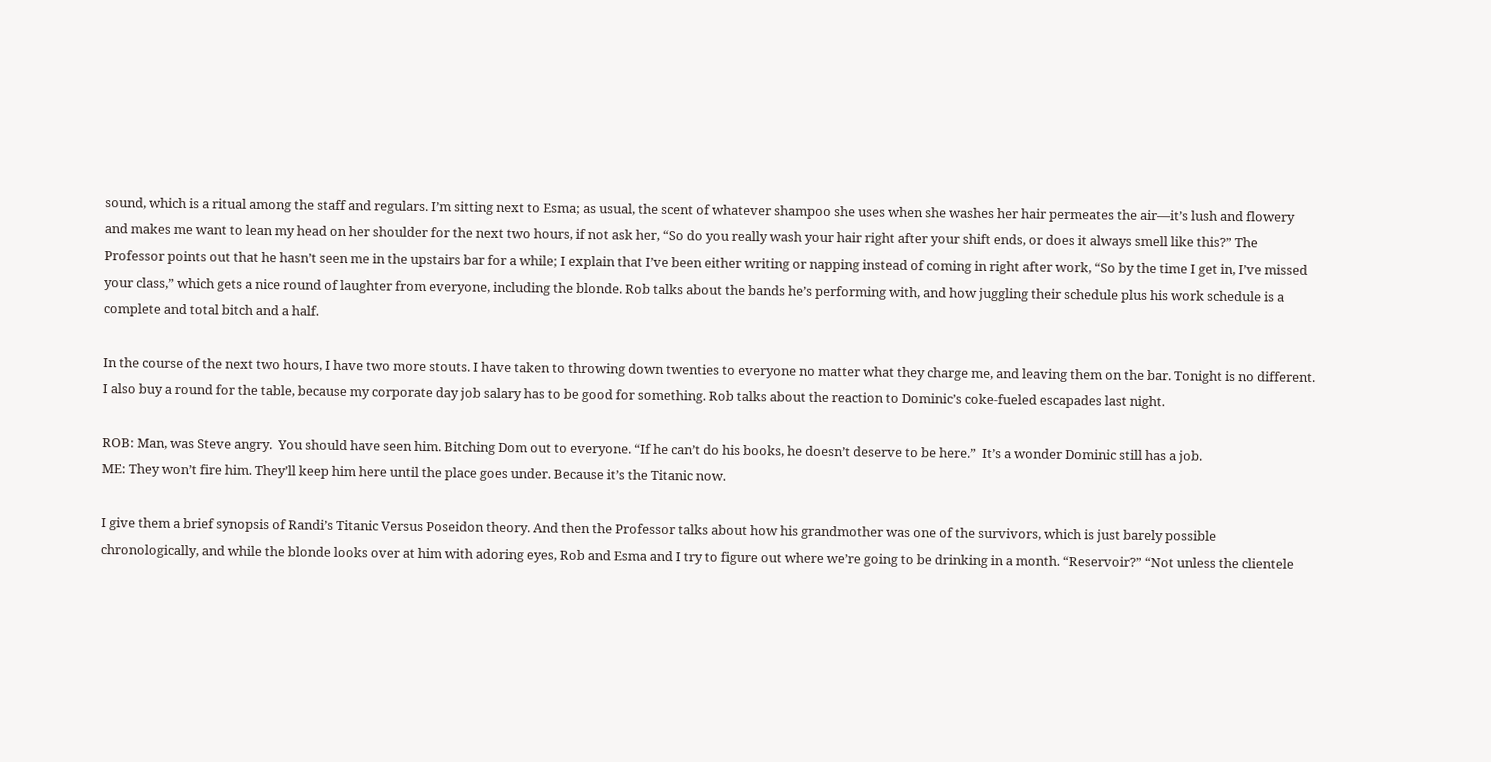sound, which is a ritual among the staff and regulars. I’m sitting next to Esma; as usual, the scent of whatever shampoo she uses when she washes her hair permeates the air—it’s lush and flowery and makes me want to lean my head on her shoulder for the next two hours, if not ask her, “So do you really wash your hair right after your shift ends, or does it always smell like this?” The Professor points out that he hasn’t seen me in the upstairs bar for a while; I explain that I’ve been either writing or napping instead of coming in right after work, “So by the time I get in, I’ve missed your class,” which gets a nice round of laughter from everyone, including the blonde. Rob talks about the bands he’s performing with, and how juggling their schedule plus his work schedule is a complete and total bitch and a half.

In the course of the next two hours, I have two more stouts. I have taken to throwing down twenties to everyone no matter what they charge me, and leaving them on the bar. Tonight is no different. I also buy a round for the table, because my corporate day job salary has to be good for something. Rob talks about the reaction to Dominic’s coke-fueled escapades last night.

ROB: Man, was Steve angry.  You should have seen him. Bitching Dom out to everyone. “If he can’t do his books, he doesn’t deserve to be here.”  It’s a wonder Dominic still has a job.
ME: They won’t fire him. They’ll keep him here until the place goes under. Because it’s the Titanic now.

I give them a brief synopsis of Randi’s Titanic Versus Poseidon theory. And then the Professor talks about how his grandmother was one of the survivors, which is just barely possible chronologically, and while the blonde looks over at him with adoring eyes, Rob and Esma and I try to figure out where we’re going to be drinking in a month. “Reservoir?” “Not unless the clientele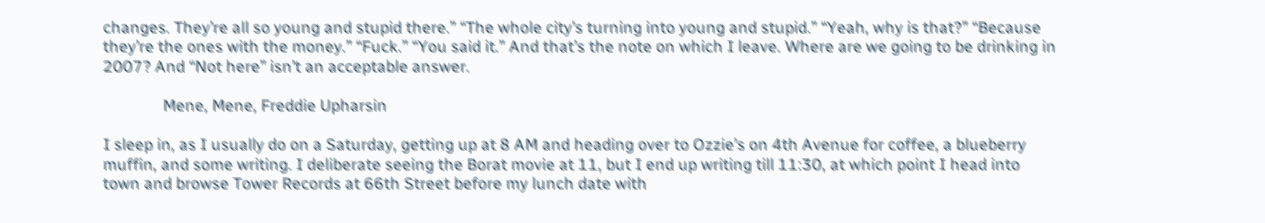changes. They’re all so young and stupid there.” “The whole city’s turning into young and stupid.” “Yeah, why is that?” “Because they’re the ones with the money.” “Fuck.” “You said it.” And that’s the note on which I leave. Where are we going to be drinking in 2007? And “Not here” isn’t an acceptable answer.

               Mene, Mene, Freddie Upharsin

I sleep in, as I usually do on a Saturday, getting up at 8 AM and heading over to Ozzie’s on 4th Avenue for coffee, a blueberry muffin, and some writing. I deliberate seeing the Borat movie at 11, but I end up writing till 11:30, at which point I head into town and browse Tower Records at 66th Street before my lunch date with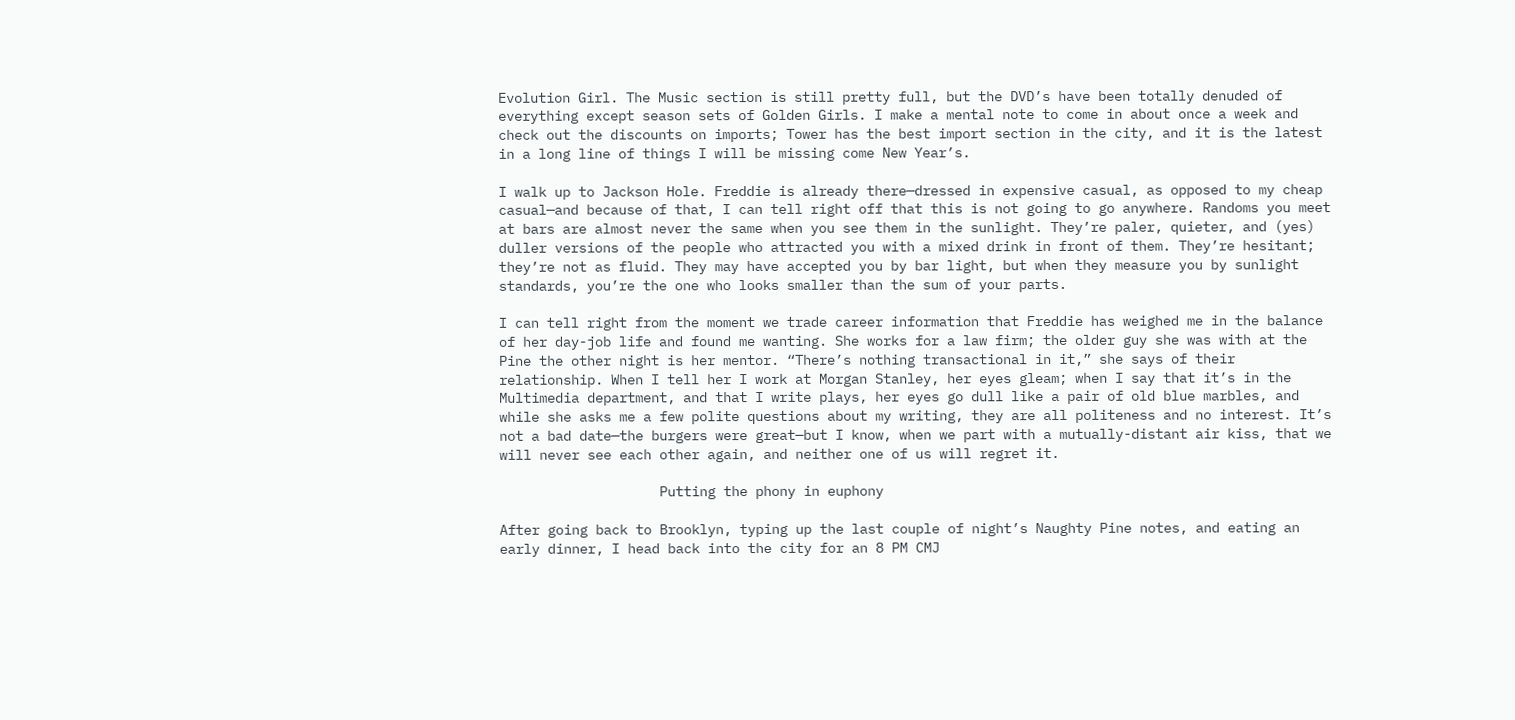Evolution Girl. The Music section is still pretty full, but the DVD’s have been totally denuded of everything except season sets of Golden Girls. I make a mental note to come in about once a week and check out the discounts on imports; Tower has the best import section in the city, and it is the latest in a long line of things I will be missing come New Year’s.

I walk up to Jackson Hole. Freddie is already there—dressed in expensive casual, as opposed to my cheap casual—and because of that, I can tell right off that this is not going to go anywhere. Randoms you meet at bars are almost never the same when you see them in the sunlight. They’re paler, quieter, and (yes) duller versions of the people who attracted you with a mixed drink in front of them. They’re hesitant; they’re not as fluid. They may have accepted you by bar light, but when they measure you by sunlight standards, you’re the one who looks smaller than the sum of your parts.

I can tell right from the moment we trade career information that Freddie has weighed me in the balance of her day-job life and found me wanting. She works for a law firm; the older guy she was with at the Pine the other night is her mentor. “There’s nothing transactional in it,” she says of their relationship. When I tell her I work at Morgan Stanley, her eyes gleam; when I say that it’s in the Multimedia department, and that I write plays, her eyes go dull like a pair of old blue marbles, and while she asks me a few polite questions about my writing, they are all politeness and no interest. It’s not a bad date—the burgers were great—but I know, when we part with a mutually-distant air kiss, that we will never see each other again, and neither one of us will regret it.

                    Putting the phony in euphony

After going back to Brooklyn, typing up the last couple of night’s Naughty Pine notes, and eating an early dinner, I head back into the city for an 8 PM CMJ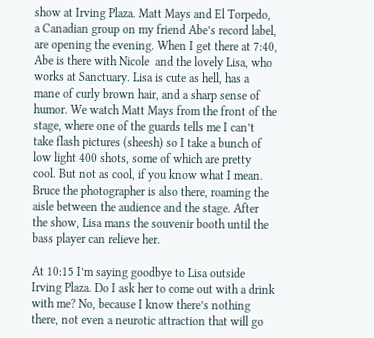show at Irving Plaza. Matt Mays and El Torpedo, a Canadian group on my friend Abe’s record label, are opening the evening. When I get there at 7:40, Abe is there with Nicole  and the lovely Lisa, who works at Sanctuary. Lisa is cute as hell, has a mane of curly brown hair, and a sharp sense of humor. We watch Matt Mays from the front of the stage, where one of the guards tells me I can’t take flash pictures (sheesh) so I take a bunch of low light 400 shots, some of which are pretty cool. But not as cool, if you know what I mean. Bruce the photographer is also there, roaming the aisle between the audience and the stage. After the show, Lisa mans the souvenir booth until the bass player can relieve her.

At 10:15 I’m saying goodbye to Lisa outside Irving Plaza. Do I ask her to come out with a drink with me? No, because I know there’s nothing there, not even a neurotic attraction that will go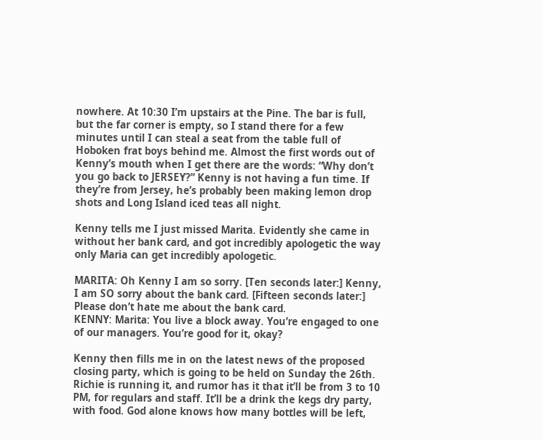nowhere. At 10:30 I’m upstairs at the Pine. The bar is full, but the far corner is empty, so I stand there for a few minutes until I can steal a seat from the table full of Hoboken frat boys behind me. Almost the first words out of Kenny’s mouth when I get there are the words: “Why don’t you go back to JERSEY?” Kenny is not having a fun time. If they’re from Jersey, he’s probably been making lemon drop shots and Long Island iced teas all night.

Kenny tells me I just missed Marita. Evidently she came in without her bank card, and got incredibly apologetic the way only Maria can get incredibly apologetic.

MARITA: Oh Kenny I am so sorry. [Ten seconds later:] Kenny, I am SO sorry about the bank card. [Fifteen seconds later:] Please don’t hate me about the bank card.
KENNY: Marita: You live a block away. You’re engaged to one of our managers. You’re good for it, okay?

Kenny then fills me in on the latest news of the proposed closing party, which is going to be held on Sunday the 26th. Richie is running it, and rumor has it that it’ll be from 3 to 10 PM, for regulars and staff. It’ll be a drink the kegs dry party, with food. God alone knows how many bottles will be left,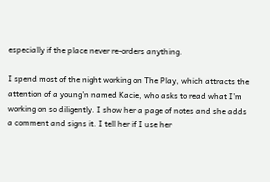especially if the place never re-orders anything.

I spend most of the night working on The Play, which attracts the attention of a young’n named Kacie, who asks to read what I’m working on so diligently. I show her a page of notes and she adds a comment and signs it. I tell her if I use her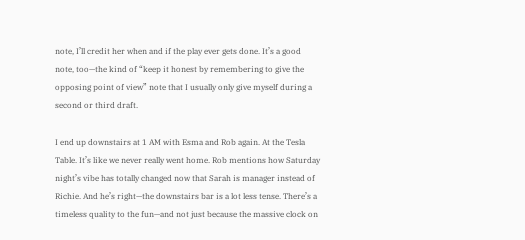note, I’ll credit her when and if the play ever gets done. It’s a good note, too—the kind of “keep it honest by remembering to give the opposing point of view” note that I usually only give myself during a second or third draft.

I end up downstairs at 1 AM with Esma and Rob again. At the Tesla Table. It’s like we never really went home. Rob mentions how Saturday night’s vibe has totally changed now that Sarah is manager instead of Richie. And he’s right—the downstairs bar is a lot less tense. There’s a timeless quality to the fun—and not just because the massive clock on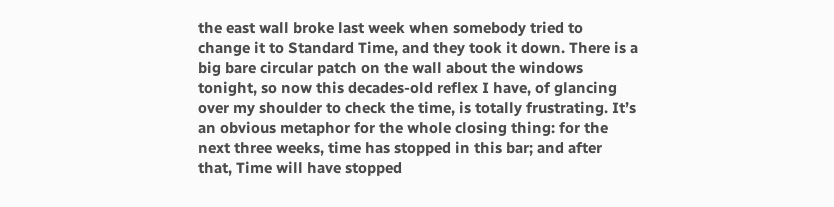the east wall broke last week when somebody tried to change it to Standard Time, and they took it down. There is a big bare circular patch on the wall about the windows tonight, so now this decades-old reflex I have, of glancing over my shoulder to check the time, is totally frustrating. It’s an obvious metaphor for the whole closing thing: for the next three weeks, time has stopped in this bar; and after that, Time will have stopped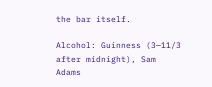the bar itself.

Alcohol: Guinness (3—11/3 after midnight), Sam Adams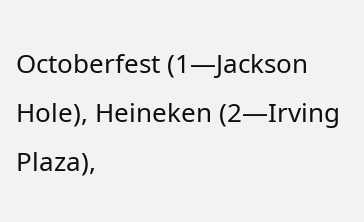Octoberfest (1—Jackson Hole), Heineken (2—Irving Plaza),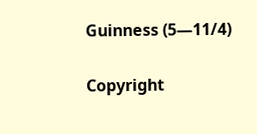Guinness (5—11/4)

Copyright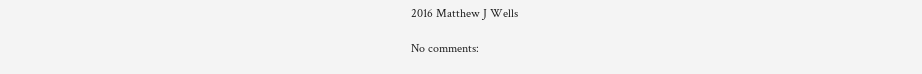2016 Matthew J Wells

No comments: